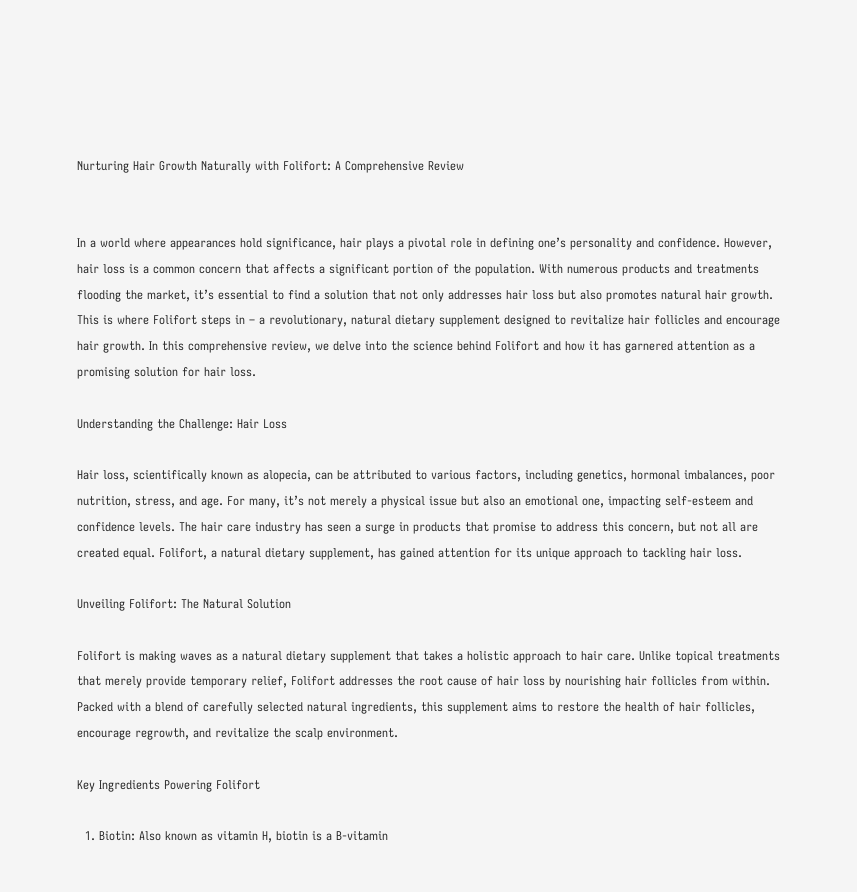Nurturing Hair Growth Naturally with Folifort: A Comprehensive Review


In a world where appearances hold significance, hair plays a pivotal role in defining one’s personality and confidence. However, hair loss is a common concern that affects a significant portion of the population. With numerous products and treatments flooding the market, it’s essential to find a solution that not only addresses hair loss but also promotes natural hair growth. This is where Folifort steps in – a revolutionary, natural dietary supplement designed to revitalize hair follicles and encourage hair growth. In this comprehensive review, we delve into the science behind Folifort and how it has garnered attention as a promising solution for hair loss.

Understanding the Challenge: Hair Loss

Hair loss, scientifically known as alopecia, can be attributed to various factors, including genetics, hormonal imbalances, poor nutrition, stress, and age. For many, it’s not merely a physical issue but also an emotional one, impacting self-esteem and confidence levels. The hair care industry has seen a surge in products that promise to address this concern, but not all are created equal. Folifort, a natural dietary supplement, has gained attention for its unique approach to tackling hair loss.

Unveiling Folifort: The Natural Solution

Folifort is making waves as a natural dietary supplement that takes a holistic approach to hair care. Unlike topical treatments that merely provide temporary relief, Folifort addresses the root cause of hair loss by nourishing hair follicles from within. Packed with a blend of carefully selected natural ingredients, this supplement aims to restore the health of hair follicles, encourage regrowth, and revitalize the scalp environment.

Key Ingredients Powering Folifort

  1. Biotin: Also known as vitamin H, biotin is a B-vitamin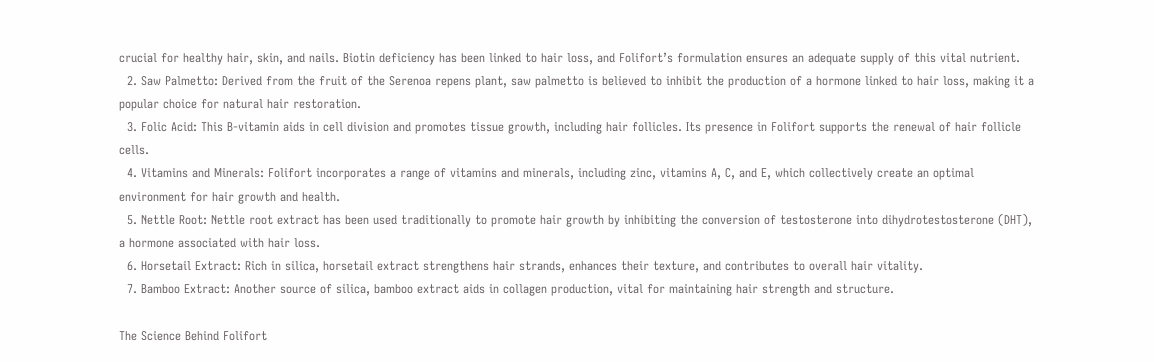crucial for healthy hair, skin, and nails. Biotin deficiency has been linked to hair loss, and Folifort’s formulation ensures an adequate supply of this vital nutrient.
  2. Saw Palmetto: Derived from the fruit of the Serenoa repens plant, saw palmetto is believed to inhibit the production of a hormone linked to hair loss, making it a popular choice for natural hair restoration.
  3. Folic Acid: This B-vitamin aids in cell division and promotes tissue growth, including hair follicles. Its presence in Folifort supports the renewal of hair follicle cells.
  4. Vitamins and Minerals: Folifort incorporates a range of vitamins and minerals, including zinc, vitamins A, C, and E, which collectively create an optimal environment for hair growth and health.
  5. Nettle Root: Nettle root extract has been used traditionally to promote hair growth by inhibiting the conversion of testosterone into dihydrotestosterone (DHT), a hormone associated with hair loss.
  6. Horsetail Extract: Rich in silica, horsetail extract strengthens hair strands, enhances their texture, and contributes to overall hair vitality.
  7. Bamboo Extract: Another source of silica, bamboo extract aids in collagen production, vital for maintaining hair strength and structure.

The Science Behind Folifort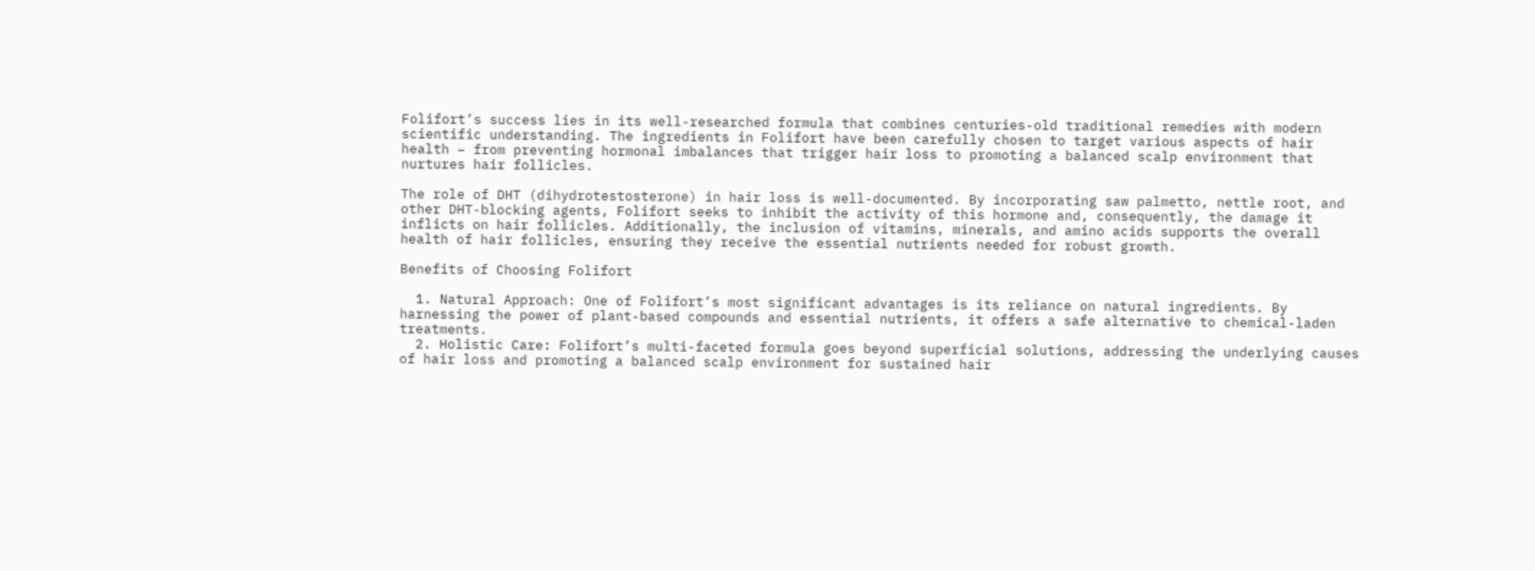Folifort’s success lies in its well-researched formula that combines centuries-old traditional remedies with modern scientific understanding. The ingredients in Folifort have been carefully chosen to target various aspects of hair health – from preventing hormonal imbalances that trigger hair loss to promoting a balanced scalp environment that nurtures hair follicles.

The role of DHT (dihydrotestosterone) in hair loss is well-documented. By incorporating saw palmetto, nettle root, and other DHT-blocking agents, Folifort seeks to inhibit the activity of this hormone and, consequently, the damage it inflicts on hair follicles. Additionally, the inclusion of vitamins, minerals, and amino acids supports the overall health of hair follicles, ensuring they receive the essential nutrients needed for robust growth.

Benefits of Choosing Folifort

  1. Natural Approach: One of Folifort’s most significant advantages is its reliance on natural ingredients. By harnessing the power of plant-based compounds and essential nutrients, it offers a safe alternative to chemical-laden treatments.
  2. Holistic Care: Folifort’s multi-faceted formula goes beyond superficial solutions, addressing the underlying causes of hair loss and promoting a balanced scalp environment for sustained hair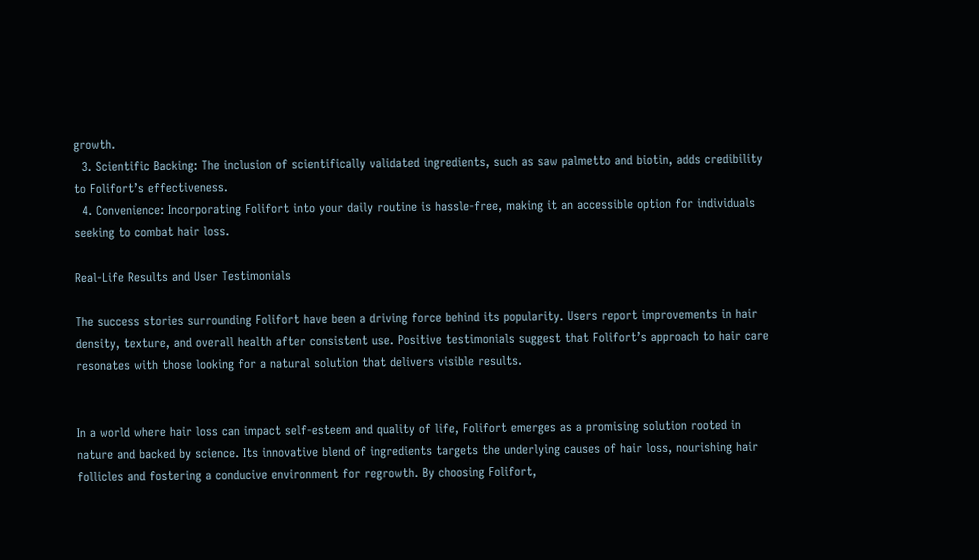growth.
  3. Scientific Backing: The inclusion of scientifically validated ingredients, such as saw palmetto and biotin, adds credibility to Folifort’s effectiveness.
  4. Convenience: Incorporating Folifort into your daily routine is hassle-free, making it an accessible option for individuals seeking to combat hair loss.

Real-Life Results and User Testimonials

The success stories surrounding Folifort have been a driving force behind its popularity. Users report improvements in hair density, texture, and overall health after consistent use. Positive testimonials suggest that Folifort’s approach to hair care resonates with those looking for a natural solution that delivers visible results.


In a world where hair loss can impact self-esteem and quality of life, Folifort emerges as a promising solution rooted in nature and backed by science. Its innovative blend of ingredients targets the underlying causes of hair loss, nourishing hair follicles and fostering a conducive environment for regrowth. By choosing Folifort,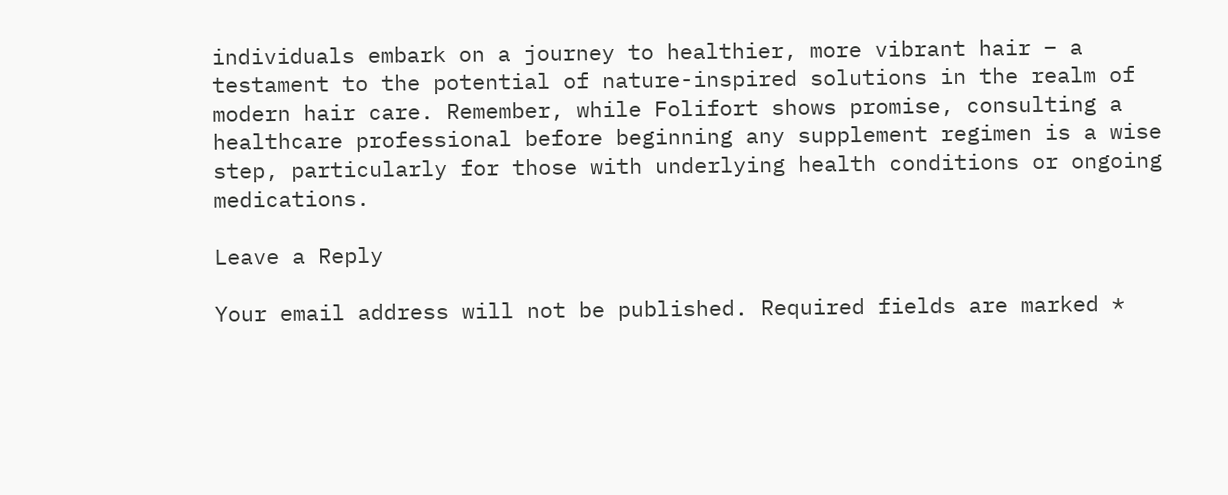individuals embark on a journey to healthier, more vibrant hair – a testament to the potential of nature-inspired solutions in the realm of modern hair care. Remember, while Folifort shows promise, consulting a healthcare professional before beginning any supplement regimen is a wise step, particularly for those with underlying health conditions or ongoing medications.

Leave a Reply

Your email address will not be published. Required fields are marked *